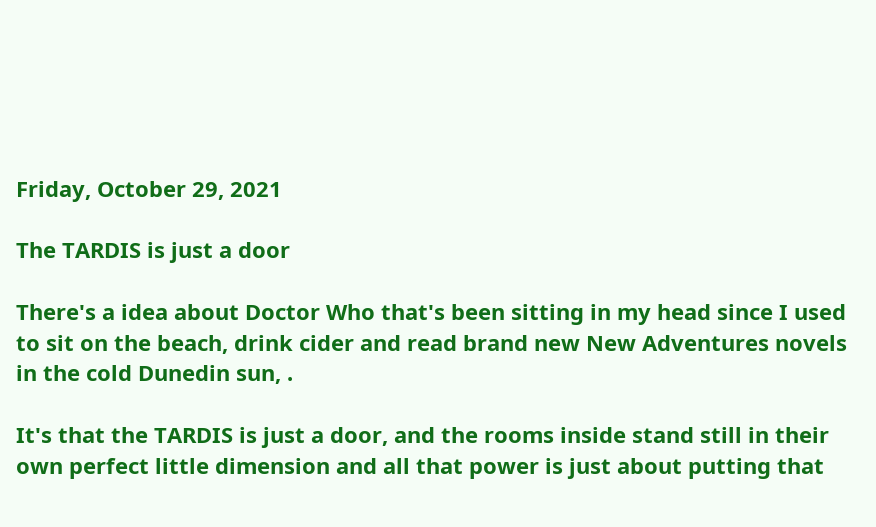Friday, October 29, 2021

The TARDIS is just a door

There's a idea about Doctor Who that's been sitting in my head since I used to sit on the beach, drink cider and read brand new New Adventures novels in the cold Dunedin sun, .

It's that the TARDIS is just a door, and the rooms inside stand still in their own perfect little dimension and all that power is just about putting that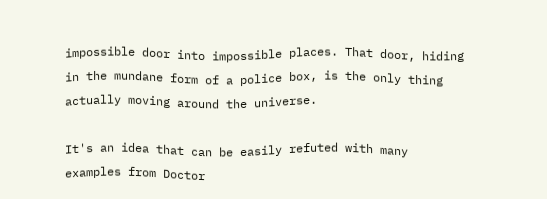impossible door into impossible places. That door, hiding in the mundane form of a police box, is the only thing actually moving around the universe.

It's an idea that can be easily refuted with many examples from Doctor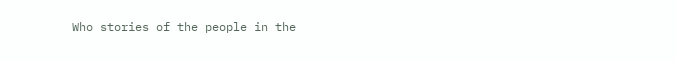Who stories of the people in the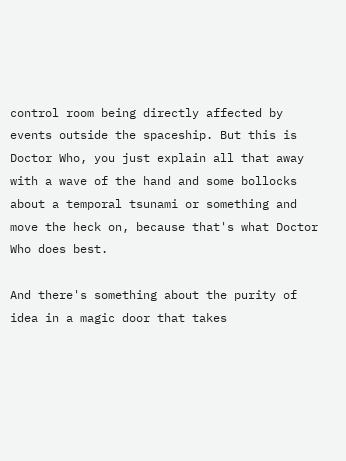control room being directly affected by events outside the spaceship. But this is Doctor Who, you just explain all that away with a wave of the hand and some bollocks about a temporal tsunami or something and move the heck on, because that's what Doctor Who does best.

And there's something about the purity of idea in a magic door that takes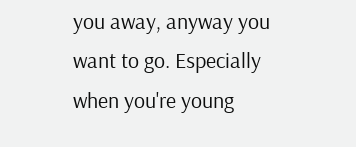you away, anyway you want to go. Especially when you're young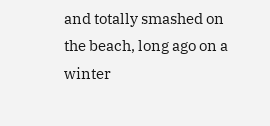and totally smashed on the beach, long ago on a winter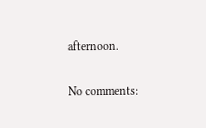afternoon.

No comments: